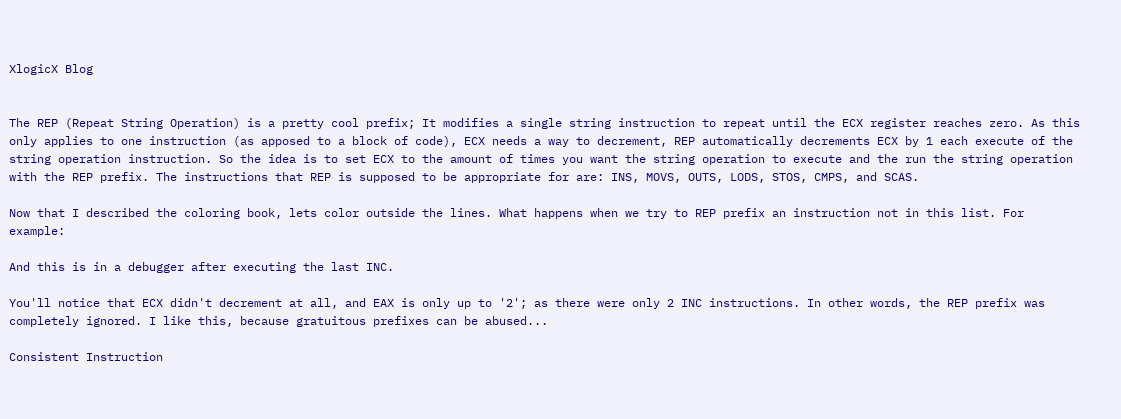XlogicX Blog


The REP (Repeat String Operation) is a pretty cool prefix; It modifies a single string instruction to repeat until the ECX register reaches zero. As this only applies to one instruction (as apposed to a block of code), ECX needs a way to decrement, REP automatically decrements ECX by 1 each execute of the string operation instruction. So the idea is to set ECX to the amount of times you want the string operation to execute and the run the string operation with the REP prefix. The instructions that REP is supposed to be appropriate for are: INS, MOVS, OUTS, LODS, STOS, CMPS, and SCAS.

Now that I described the coloring book, lets color outside the lines. What happens when we try to REP prefix an instruction not in this list. For example:

And this is in a debugger after executing the last INC.

You'll notice that ECX didn't decrement at all, and EAX is only up to '2'; as there were only 2 INC instructions. In other words, the REP prefix was completely ignored. I like this, because gratuitous prefixes can be abused...

Consistent Instruction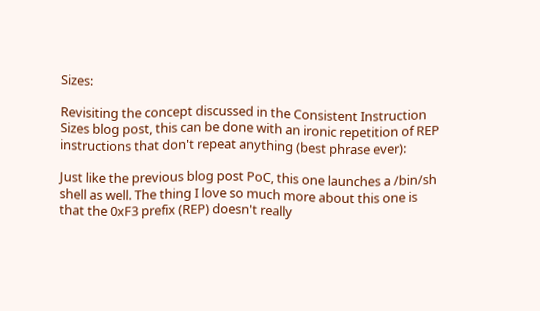Sizes:

Revisiting the concept discussed in the Consistent Instruction Sizes blog post, this can be done with an ironic repetition of REP instructions that don't repeat anything (best phrase ever):

Just like the previous blog post PoC, this one launches a /bin/sh shell as well. The thing I love so much more about this one is that the 0xF3 prefix (REP) doesn't really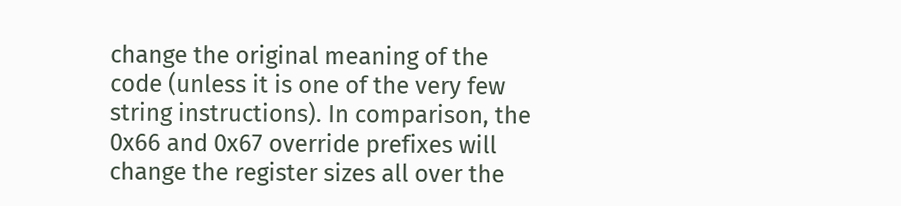change the original meaning of the code (unless it is one of the very few string instructions). In comparison, the 0x66 and 0x67 override prefixes will change the register sizes all over the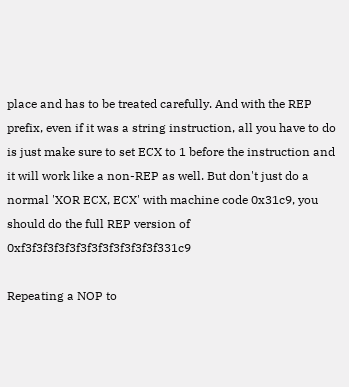place and has to be treated carefully. And with the REP prefix, even if it was a string instruction, all you have to do is just make sure to set ECX to 1 before the instruction and it will work like a non-REP as well. But don't just do a normal 'XOR ECX, ECX' with machine code 0x31c9, you should do the full REP version of 0xf3f3f3f3f3f3f3f3f3f3f3f3f331c9

Repeating a NOP to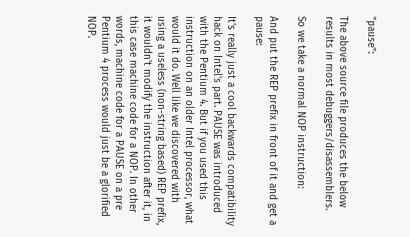"pause":

The above source file produces the below results in most debuggers/disassemblers.

So we take a normal NOP instruction:

And put the REP prefix in front of it and get a pause:

It's really just a cool backwards compatibility hack on Intel's part. PAUSE was introduced with the Pentium 4. But if you used this instruction on an older Intel processor, what would it do. Well like we discovered with using a useless (non-string based) REP prefix, it wouldn't modify the instruction after it, in this case machine code for a NOP. In other words, machine code for a PAUSE on a pre Pentium 4 process would just be a glorified NOP.